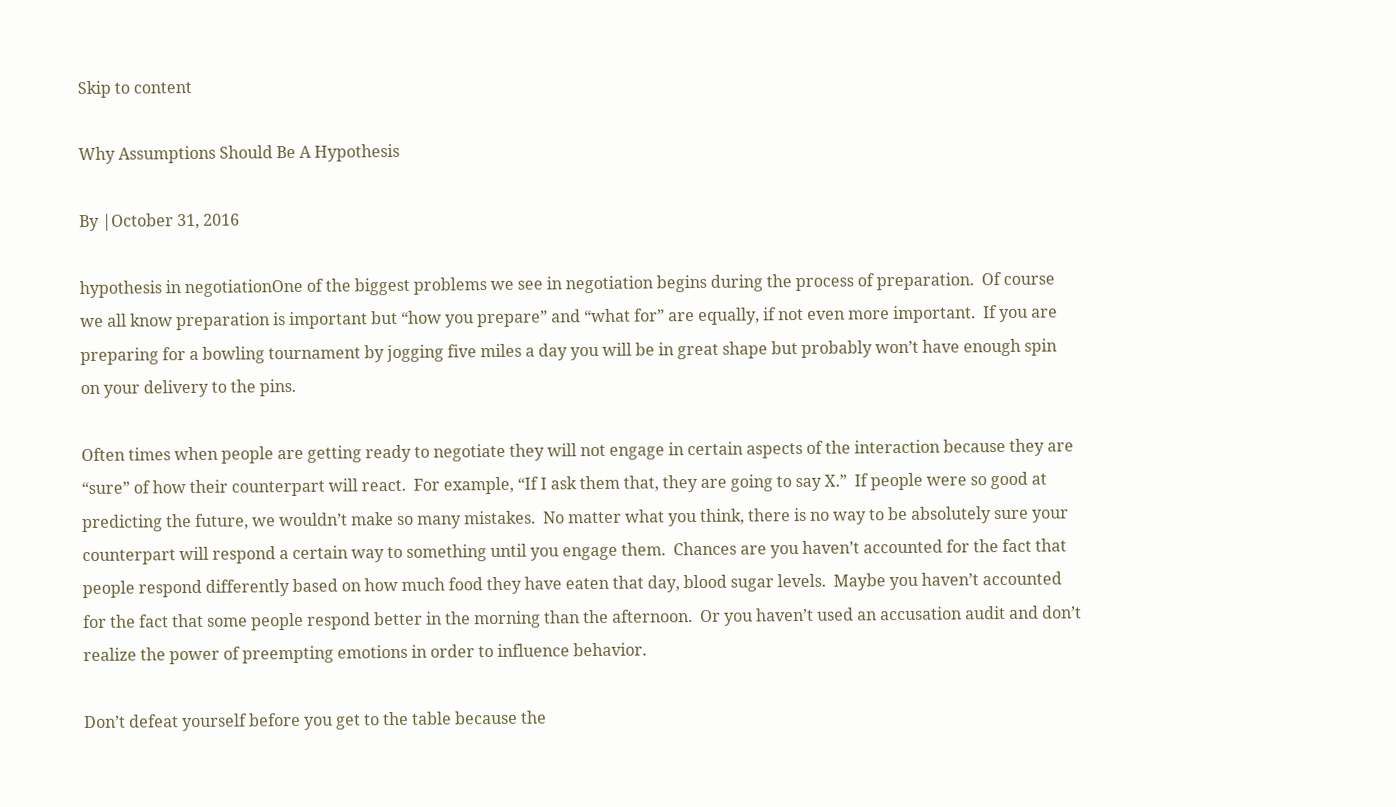Skip to content

Why Assumptions Should Be A Hypothesis

By |October 31, 2016

hypothesis in negotiationOne of the biggest problems we see in negotiation begins during the process of preparation.  Of course we all know preparation is important but “how you prepare” and “what for” are equally, if not even more important.  If you are preparing for a bowling tournament by jogging five miles a day you will be in great shape but probably won’t have enough spin on your delivery to the pins.

Often times when people are getting ready to negotiate they will not engage in certain aspects of the interaction because they are “sure” of how their counterpart will react.  For example, “If I ask them that, they are going to say X.”  If people were so good at predicting the future, we wouldn’t make so many mistakes.  No matter what you think, there is no way to be absolutely sure your counterpart will respond a certain way to something until you engage them.  Chances are you haven’t accounted for the fact that people respond differently based on how much food they have eaten that day, blood sugar levels.  Maybe you haven’t accounted for the fact that some people respond better in the morning than the afternoon.  Or you haven’t used an accusation audit and don’t realize the power of preempting emotions in order to influence behavior.

Don’t defeat yourself before you get to the table because the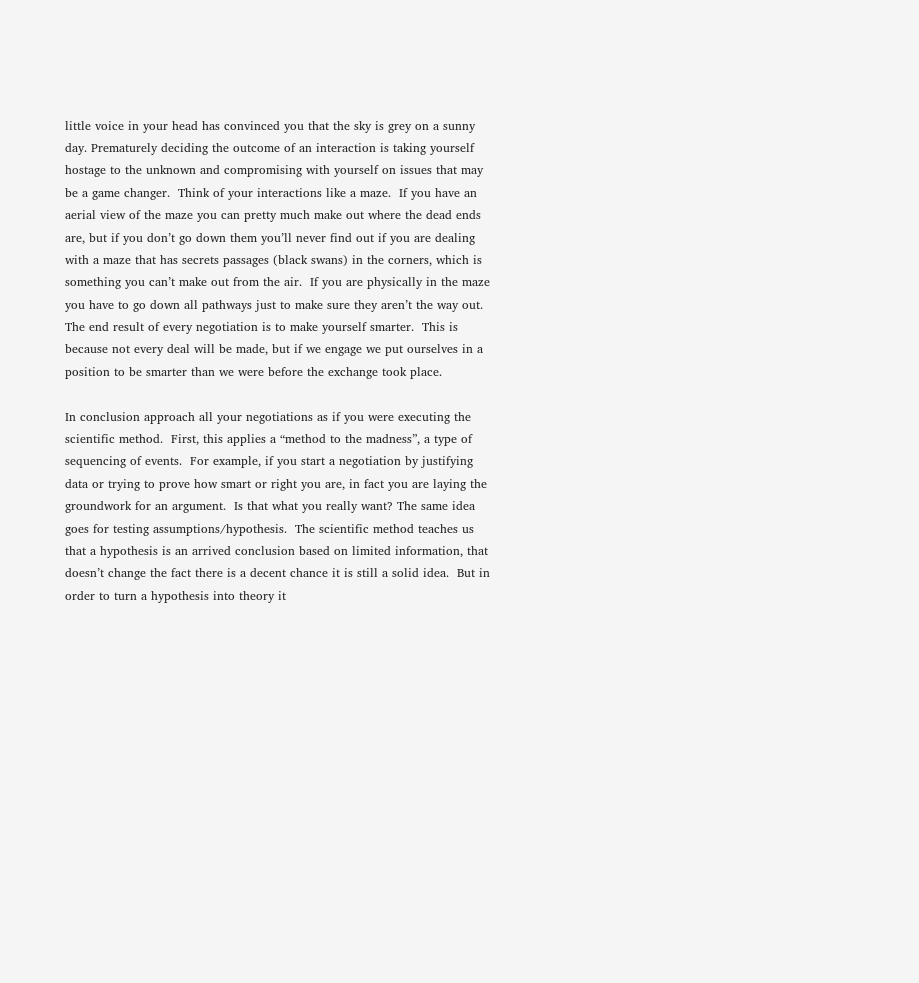little voice in your head has convinced you that the sky is grey on a sunny day. Prematurely deciding the outcome of an interaction is taking yourself hostage to the unknown and compromising with yourself on issues that may be a game changer.  Think of your interactions like a maze.  If you have an aerial view of the maze you can pretty much make out where the dead ends are, but if you don’t go down them you’ll never find out if you are dealing with a maze that has secrets passages (black swans) in the corners, which is something you can’t make out from the air.  If you are physically in the maze you have to go down all pathways just to make sure they aren’t the way out.  The end result of every negotiation is to make yourself smarter.  This is because not every deal will be made, but if we engage we put ourselves in a position to be smarter than we were before the exchange took place.

In conclusion approach all your negotiations as if you were executing the scientific method.  First, this applies a “method to the madness”, a type of sequencing of events.  For example, if you start a negotiation by justifying data or trying to prove how smart or right you are, in fact you are laying the groundwork for an argument.  Is that what you really want? The same idea goes for testing assumptions/hypothesis.  The scientific method teaches us that a hypothesis is an arrived conclusion based on limited information, that doesn’t change the fact there is a decent chance it is still a solid idea.  But in order to turn a hypothesis into theory it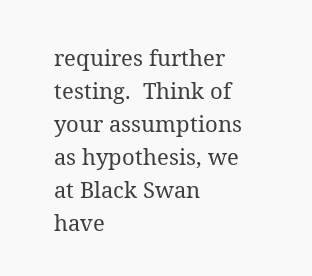requires further testing.  Think of your assumptions as hypothesis, we at Black Swan have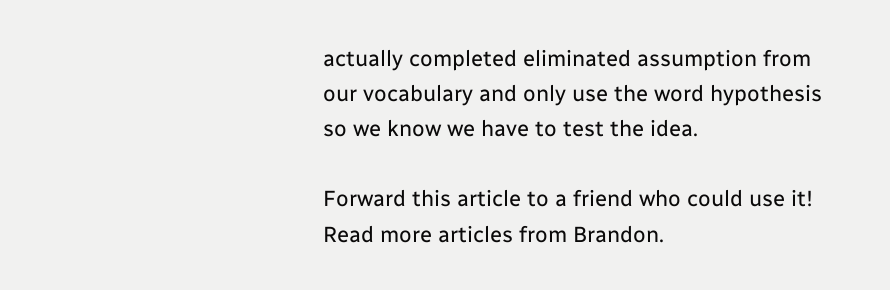actually completed eliminated assumption from our vocabulary and only use the word hypothesis so we know we have to test the idea.

Forward this article to a friend who could use it!  Read more articles from Brandon.